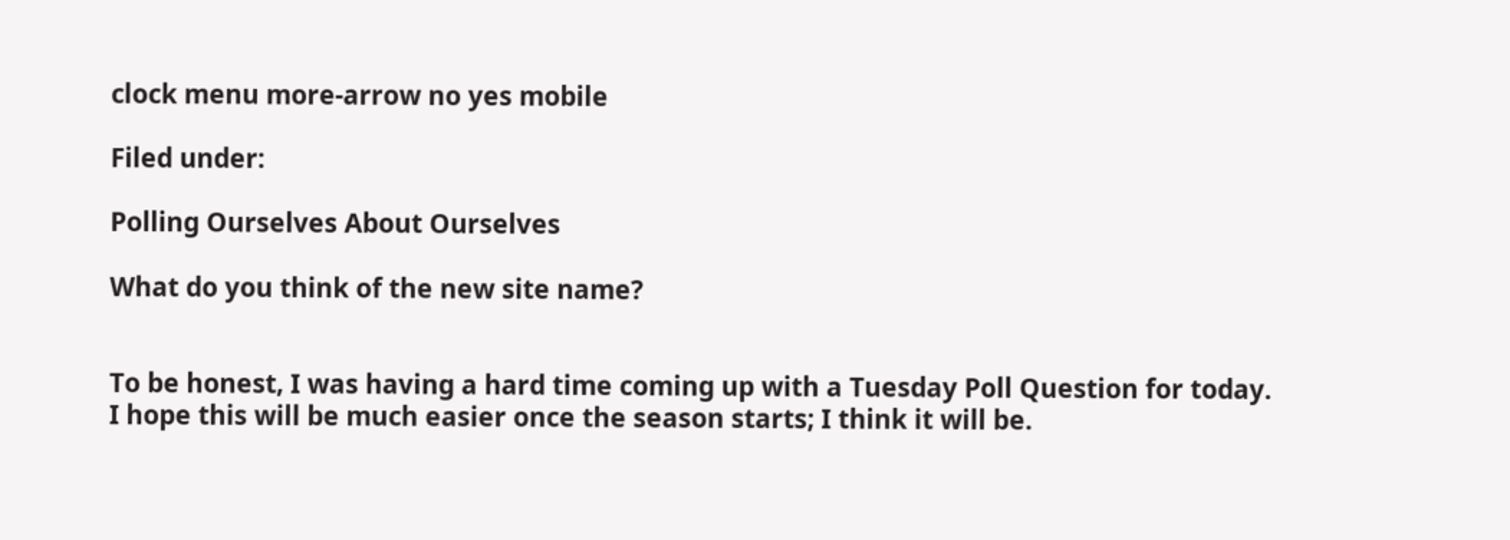clock menu more-arrow no yes mobile

Filed under:

Polling Ourselves About Ourselves

What do you think of the new site name?


To be honest, I was having a hard time coming up with a Tuesday Poll Question for today. I hope this will be much easier once the season starts; I think it will be.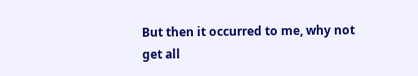But then it occurred to me, why not get all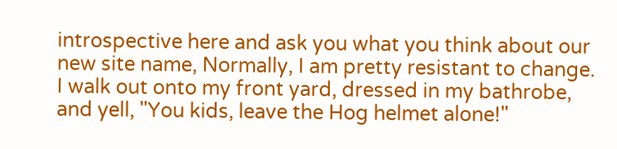introspective here and ask you what you think about our new site name, Normally, I am pretty resistant to change. I walk out onto my front yard, dressed in my bathrobe, and yell, "You kids, leave the Hog helmet alone!"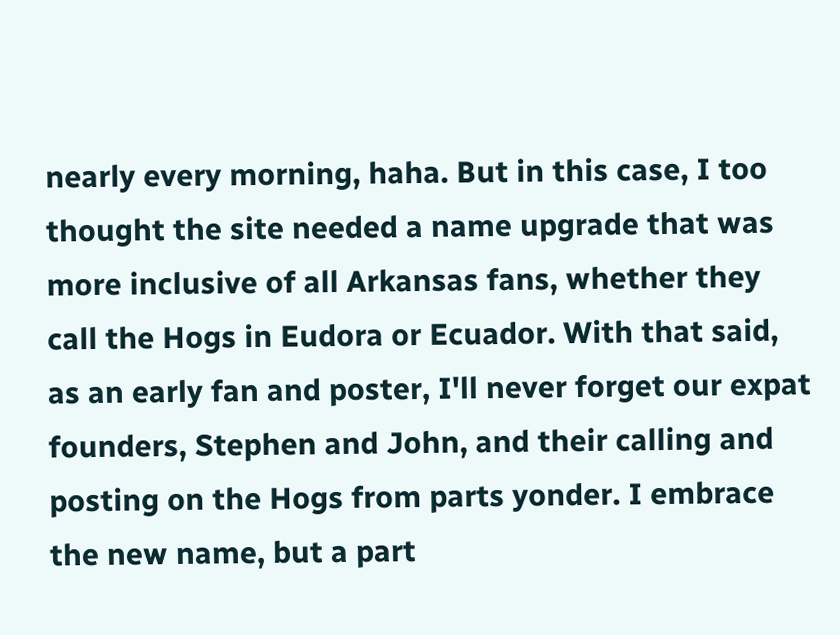nearly every morning, haha. But in this case, I too thought the site needed a name upgrade that was more inclusive of all Arkansas fans, whether they call the Hogs in Eudora or Ecuador. With that said, as an early fan and poster, I'll never forget our expat founders, Stephen and John, and their calling and posting on the Hogs from parts yonder. I embrace the new name, but a part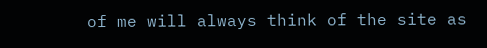of me will always think of the site as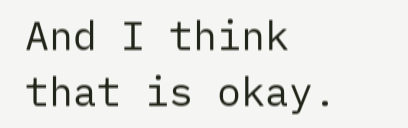And I think that is okay.